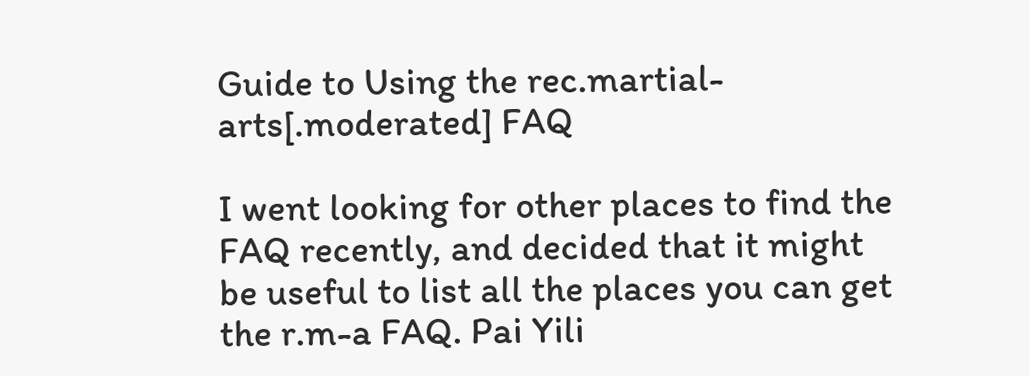Guide to Using the rec.martial-arts[.moderated] FAQ

I went looking for other places to find the FAQ recently, and decided that it might be useful to list all the places you can get the r.m-a FAQ. Pai Yili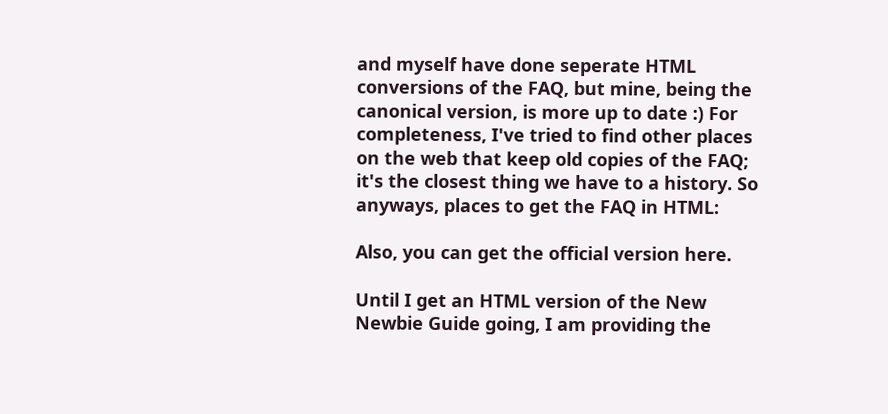and myself have done seperate HTML conversions of the FAQ, but mine, being the canonical version, is more up to date :) For completeness, I've tried to find other places on the web that keep old copies of the FAQ; it's the closest thing we have to a history. So anyways, places to get the FAQ in HTML:

Also, you can get the official version here.

Until I get an HTML version of the New Newbie Guide going, I am providing the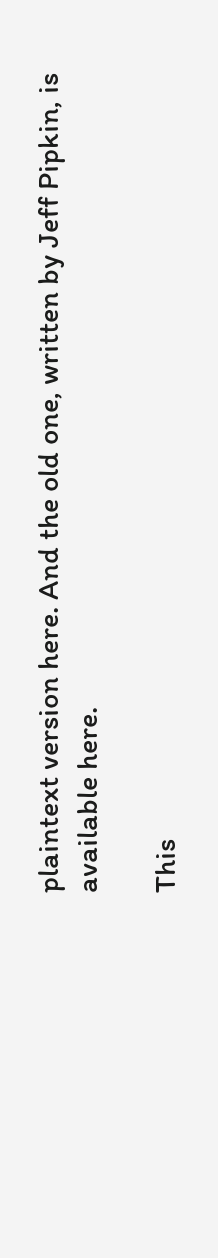plaintext version here. And the old one, written by Jeff Pipkin, is available here.

This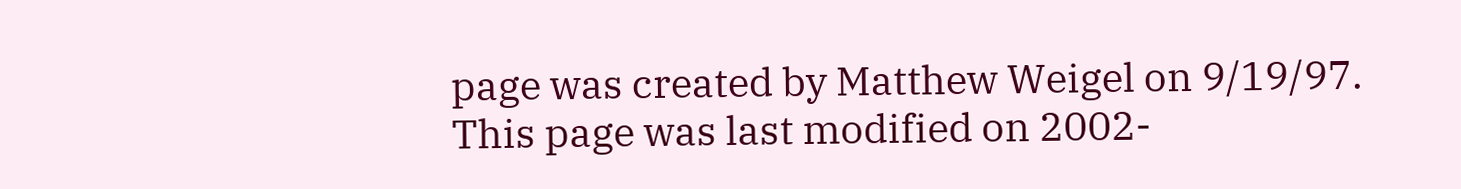page was created by Matthew Weigel on 9/19/97.
This page was last modified on 2002-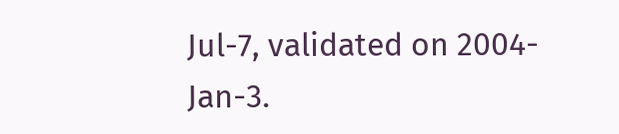Jul-7, validated on 2004-Jan-3.